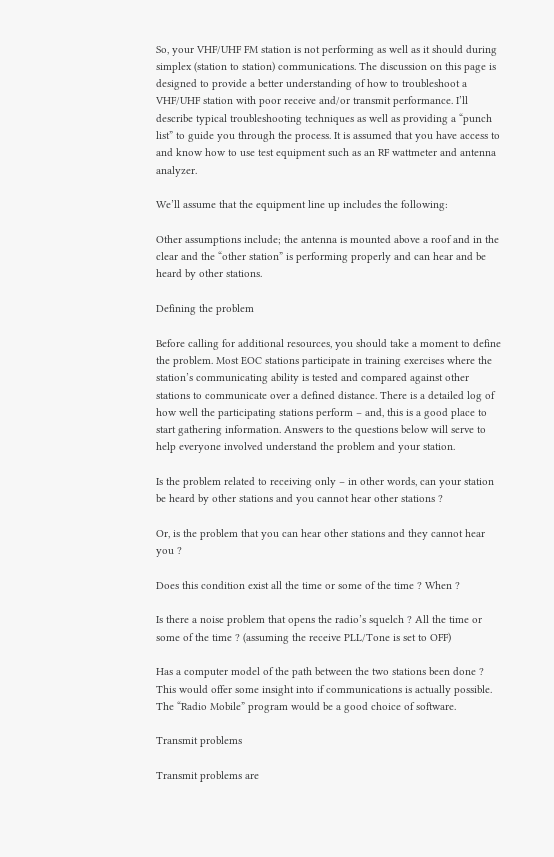So, your VHF/UHF FM station is not performing as well as it should during simplex (station to station) communications. The discussion on this page is designed to provide a better understanding of how to troubleshoot a VHF/UHF station with poor receive and/or transmit performance. I’ll describe typical troubleshooting techniques as well as providing a “punch list” to guide you through the process. It is assumed that you have access to and know how to use test equipment such as an RF wattmeter and antenna analyzer.

We’ll assume that the equipment line up includes the following:

Other assumptions include; the antenna is mounted above a roof and in the clear and the “other station” is performing properly and can hear and be heard by other stations.

Defining the problem

Before calling for additional resources, you should take a moment to define the problem. Most EOC stations participate in training exercises where the station’s communicating ability is tested and compared against other stations to communicate over a defined distance. There is a detailed log of how well the participating stations perform – and, this is a good place to start gathering information. Answers to the questions below will serve to help everyone involved understand the problem and your station.

Is the problem related to receiving only – in other words, can your station be heard by other stations and you cannot hear other stations ?

Or, is the problem that you can hear other stations and they cannot hear you ?

Does this condition exist all the time or some of the time ? When ?

Is there a noise problem that opens the radio’s squelch ? All the time or some of the time ? (assuming the receive PLL/Tone is set to OFF)

Has a computer model of the path between the two stations been done ? This would offer some insight into if communications is actually possible. The “Radio Mobile” program would be a good choice of software.

Transmit problems

Transmit problems are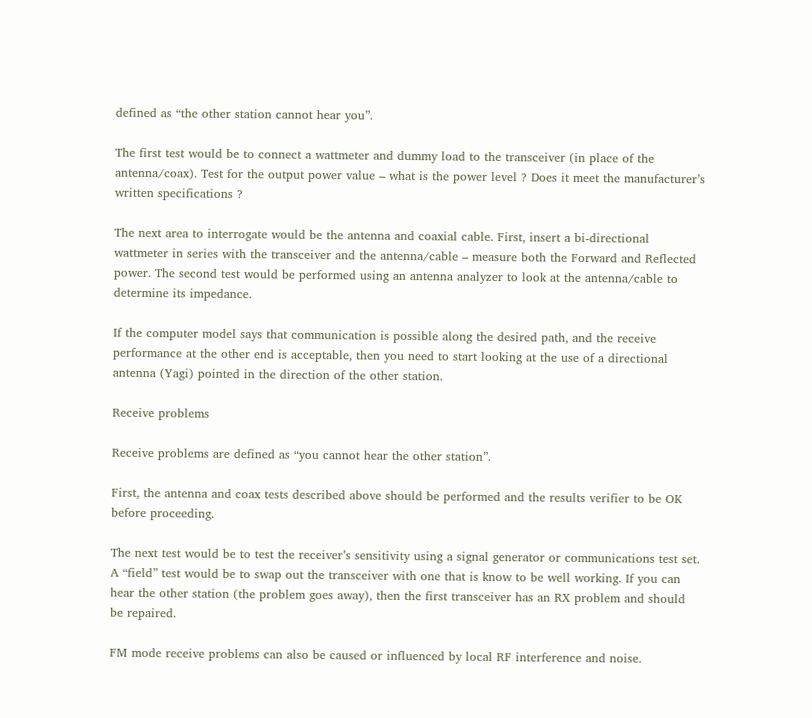defined as “the other station cannot hear you”.

The first test would be to connect a wattmeter and dummy load to the transceiver (in place of the antenna/coax). Test for the output power value – what is the power level ? Does it meet the manufacturer’s written specifications ?

The next area to interrogate would be the antenna and coaxial cable. First, insert a bi-directional wattmeter in series with the transceiver and the antenna/cable – measure both the Forward and Reflected power. The second test would be performed using an antenna analyzer to look at the antenna/cable to determine its impedance.

If the computer model says that communication is possible along the desired path, and the receive performance at the other end is acceptable, then you need to start looking at the use of a directional antenna (Yagi) pointed in the direction of the other station.

Receive problems

Receive problems are defined as “you cannot hear the other station”.

First, the antenna and coax tests described above should be performed and the results verifier to be OK before proceeding.

The next test would be to test the receiver’s sensitivity using a signal generator or communications test set. A “field” test would be to swap out the transceiver with one that is know to be well working. If you can hear the other station (the problem goes away), then the first transceiver has an RX problem and should be repaired.

FM mode receive problems can also be caused or influenced by local RF interference and noise.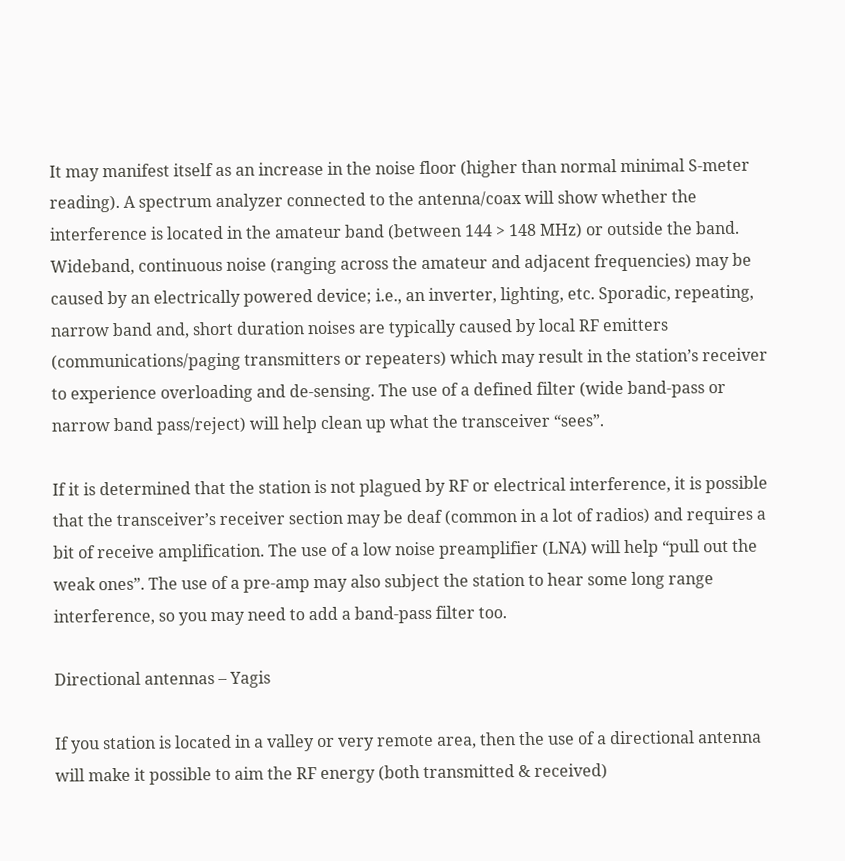It may manifest itself as an increase in the noise floor (higher than normal minimal S-meter reading). A spectrum analyzer connected to the antenna/coax will show whether the interference is located in the amateur band (between 144 > 148 MHz) or outside the band. Wideband, continuous noise (ranging across the amateur and adjacent frequencies) may be caused by an electrically powered device; i.e., an inverter, lighting, etc. Sporadic, repeating, narrow band and, short duration noises are typically caused by local RF emitters (communications/paging transmitters or repeaters) which may result in the station’s receiver to experience overloading and de-sensing. The use of a defined filter (wide band-pass or narrow band pass/reject) will help clean up what the transceiver “sees”.

If it is determined that the station is not plagued by RF or electrical interference, it is possible that the transceiver’s receiver section may be deaf (common in a lot of radios) and requires a bit of receive amplification. The use of a low noise preamplifier (LNA) will help “pull out the weak ones”. The use of a pre-amp may also subject the station to hear some long range interference, so you may need to add a band-pass filter too.

Directional antennas – Yagis

If you station is located in a valley or very remote area, then the use of a directional antenna will make it possible to aim the RF energy (both transmitted & received)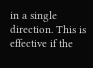in a single direction. This is effective if the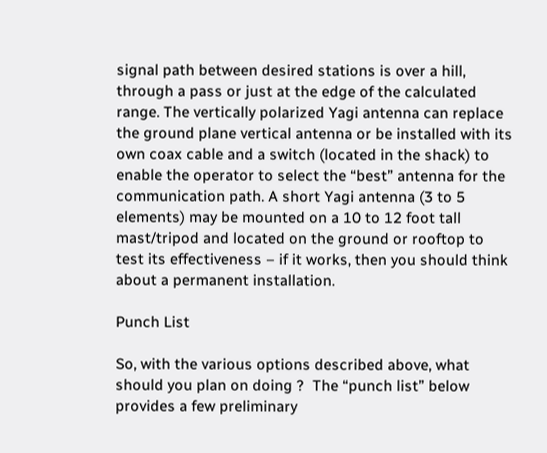signal path between desired stations is over a hill, through a pass or just at the edge of the calculated range. The vertically polarized Yagi antenna can replace the ground plane vertical antenna or be installed with its own coax cable and a switch (located in the shack) to enable the operator to select the “best” antenna for the communication path. A short Yagi antenna (3 to 5 elements) may be mounted on a 10 to 12 foot tall mast/tripod and located on the ground or rooftop to test its effectiveness – if it works, then you should think about a permanent installation.

Punch List

So, with the various options described above, what should you plan on doing ?  The “punch list” below provides a few preliminary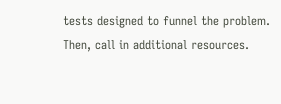tests designed to funnel the problem. Then, call in additional resources.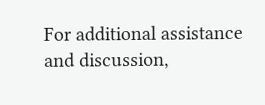For additional assistance and discussion,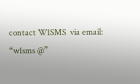contact W1SMS  via email:  “w1sms @”